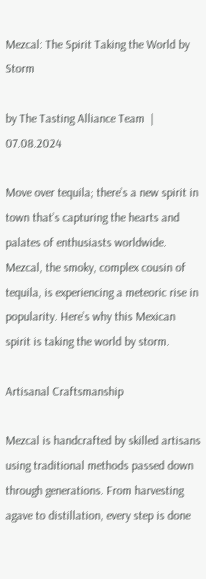Mezcal: The Spirit Taking the World by Storm

by The Tasting Alliance Team  |  07.08.2024

Move over tequila; there’s a new spirit in town that’s capturing the hearts and palates of enthusiasts worldwide. Mezcal, the smoky, complex cousin of tequila, is experiencing a meteoric rise in popularity. Here’s why this Mexican spirit is taking the world by storm.

Artisanal Craftsmanship

Mezcal is handcrafted by skilled artisans using traditional methods passed down through generations. From harvesting agave to distillation, every step is done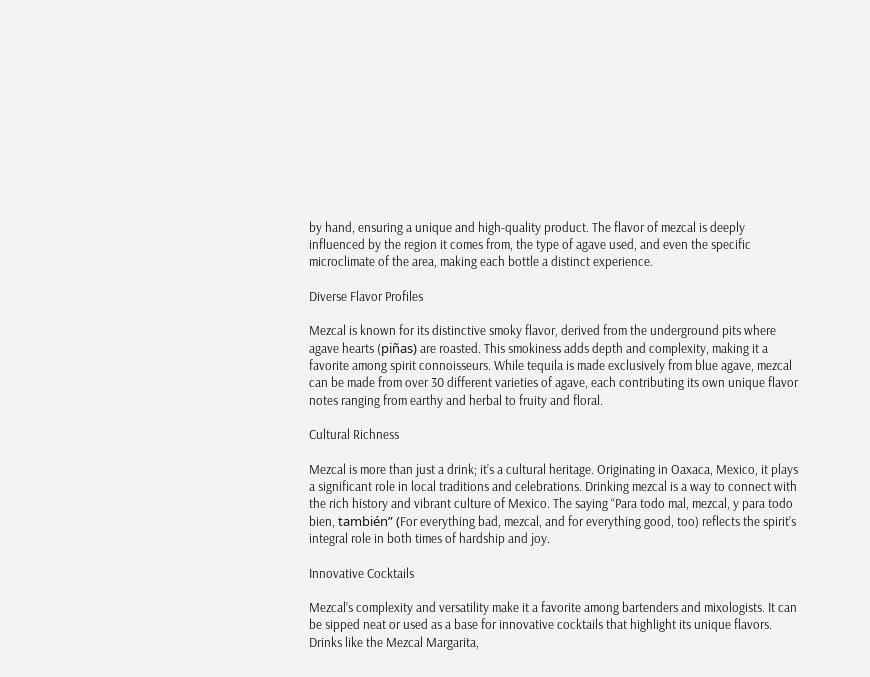by hand, ensuring a unique and high-quality product. The flavor of mezcal is deeply influenced by the region it comes from, the type of agave used, and even the specific microclimate of the area, making each bottle a distinct experience.

Diverse Flavor Profiles

Mezcal is known for its distinctive smoky flavor, derived from the underground pits where agave hearts (piñas) are roasted. This smokiness adds depth and complexity, making it a favorite among spirit connoisseurs. While tequila is made exclusively from blue agave, mezcal can be made from over 30 different varieties of agave, each contributing its own unique flavor notes ranging from earthy and herbal to fruity and floral.

Cultural Richness

Mezcal is more than just a drink; it’s a cultural heritage. Originating in Oaxaca, Mexico, it plays a significant role in local traditions and celebrations. Drinking mezcal is a way to connect with the rich history and vibrant culture of Mexico. The saying “Para todo mal, mezcal, y para todo bien, también” (For everything bad, mezcal, and for everything good, too) reflects the spirit’s integral role in both times of hardship and joy.

Innovative Cocktails

Mezcal’s complexity and versatility make it a favorite among bartenders and mixologists. It can be sipped neat or used as a base for innovative cocktails that highlight its unique flavors. Drinks like the Mezcal Margarita,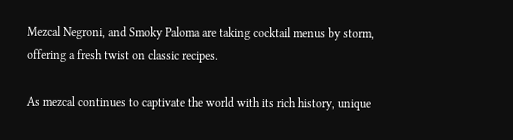Mezcal Negroni, and Smoky Paloma are taking cocktail menus by storm, offering a fresh twist on classic recipes.

As mezcal continues to captivate the world with its rich history, unique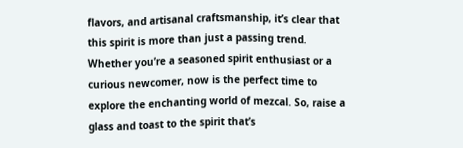flavors, and artisanal craftsmanship, it’s clear that this spirit is more than just a passing trend. Whether you’re a seasoned spirit enthusiast or a curious newcomer, now is the perfect time to explore the enchanting world of mezcal. So, raise a glass and toast to the spirit that’s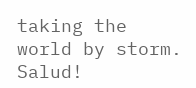taking the world by storm. Salud!